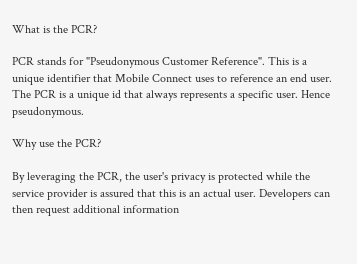What is the PCR?

PCR stands for "Pseudonymous Customer Reference". This is a unique identifier that Mobile Connect uses to reference an end user. The PCR is a unique id that always represents a specific user. Hence pseudonymous.

Why use the PCR?

By leveraging the PCR, the user's privacy is protected while the service provider is assured that this is an actual user. Developers can then request additional information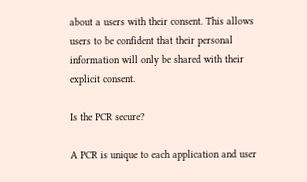about a users with their consent. This allows users to be confident that their personal information will only be shared with their explicit consent.

Is the PCR secure?

A PCR is unique to each application and user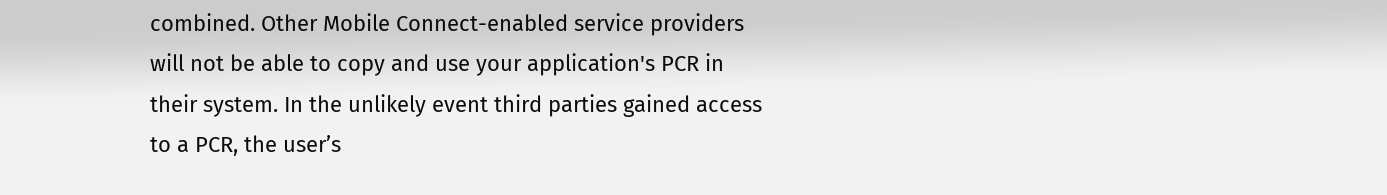combined. Other Mobile Connect-enabled service providers will not be able to copy and use your application's PCR in their system. In the unlikely event third parties gained access to a PCR, the user’s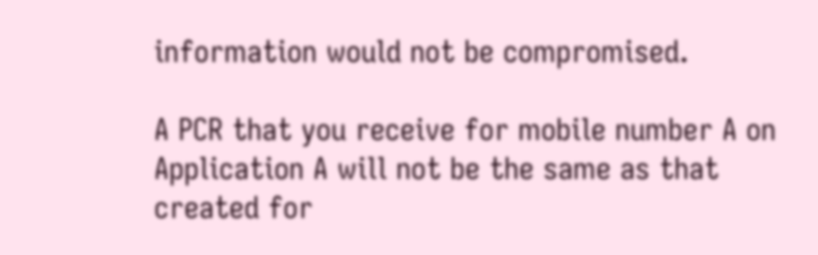information would not be compromised.

A PCR that you receive for mobile number A on Application A will not be the same as that created for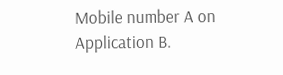Mobile number A on Application B.